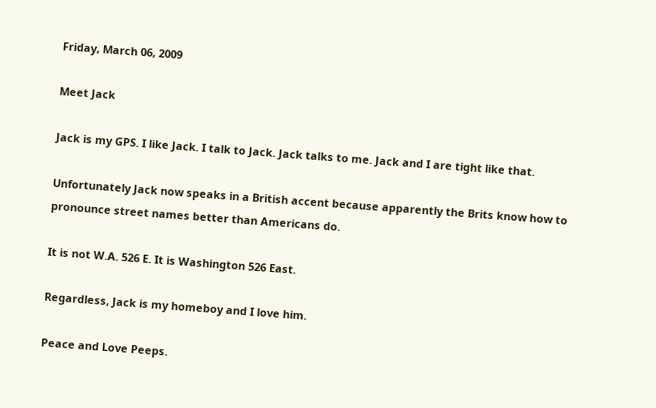Friday, March 06, 2009

Meet Jack

Jack is my GPS. I like Jack. I talk to Jack. Jack talks to me. Jack and I are tight like that.

Unfortunately Jack now speaks in a British accent because apparently the Brits know how to pronounce street names better than Americans do.

It is not W.A. 526 E. It is Washington 526 East.

Regardless, Jack is my homeboy and I love him.

Peace and Love Peeps.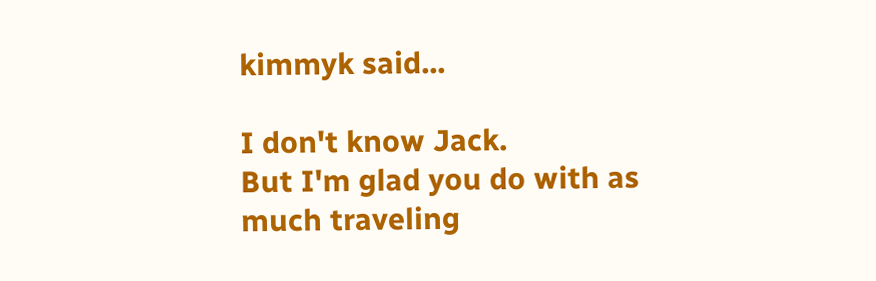kimmyk said...

I don't know Jack.
But I'm glad you do with as much traveling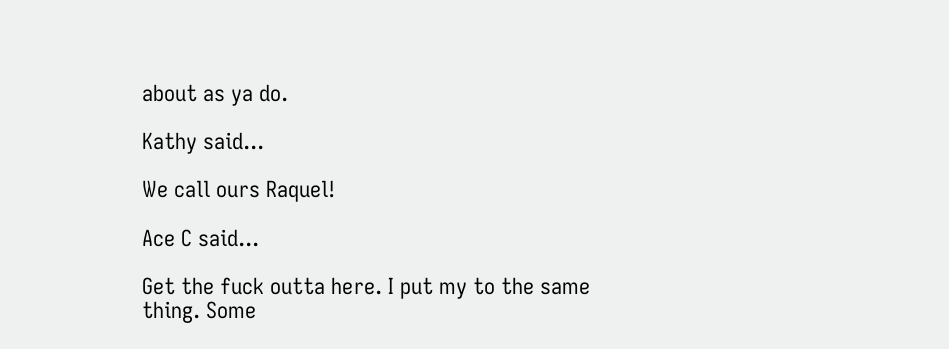about as ya do.

Kathy said...

We call ours Raquel!

Ace C said...

Get the fuck outta here. I put my to the same thing. Some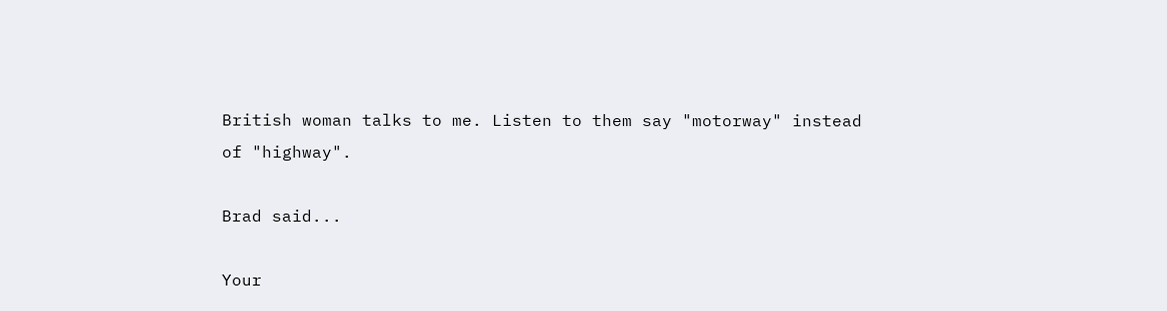British woman talks to me. Listen to them say "motorway" instead of "highway".

Brad said...

Your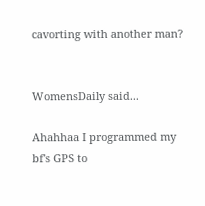cavorting with another man?


WomensDaily said...

Ahahhaa I programmed my bf's GPS to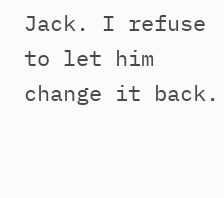Jack. I refuse to let him change it back.